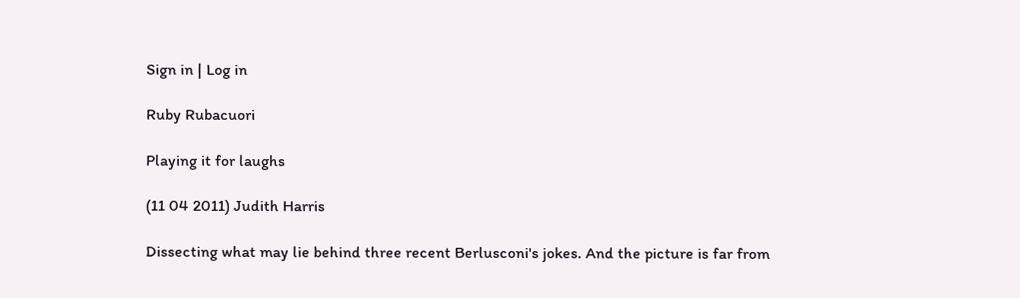Sign in | Log in

Ruby Rubacuori

Playing it for laughs

(11 04 2011) Judith Harris

Dissecting what may lie behind three recent Berlusconi's jokes. And the picture is far from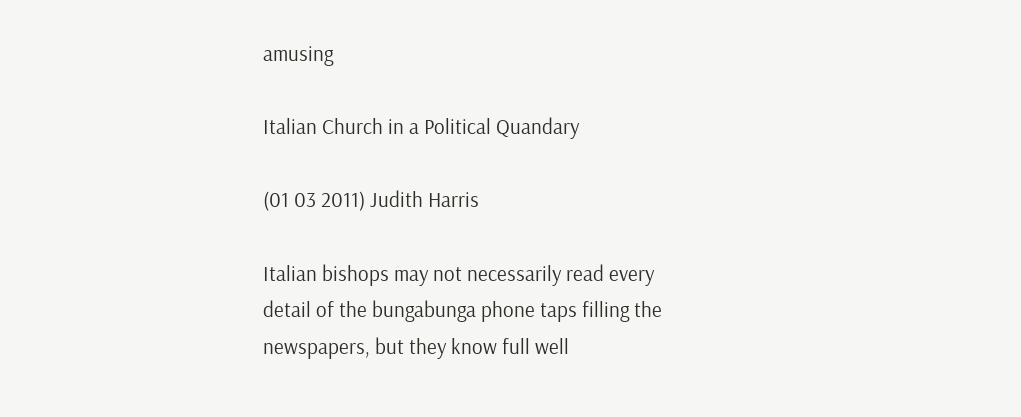amusing

Italian Church in a Political Quandary

(01 03 2011) Judith Harris

Italian bishops may not necessarily read every detail of the bungabunga phone taps filling the newspapers, but they know full well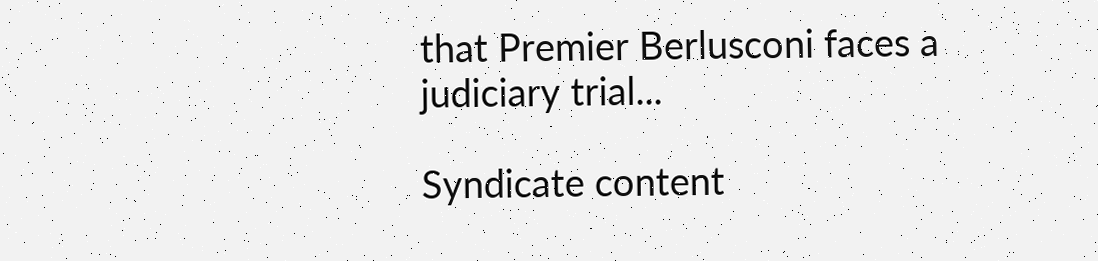that Premier Berlusconi faces a judiciary trial...

Syndicate content